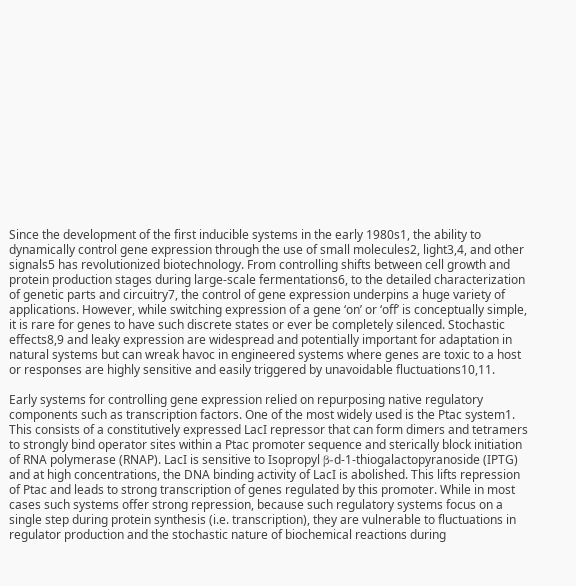Since the development of the first inducible systems in the early 1980s1, the ability to dynamically control gene expression through the use of small molecules2, light3,4, and other signals5 has revolutionized biotechnology. From controlling shifts between cell growth and protein production stages during large-scale fermentations6, to the detailed characterization of genetic parts and circuitry7, the control of gene expression underpins a huge variety of applications. However, while switching expression of a gene ‘on’ or ‘off’ is conceptually simple, it is rare for genes to have such discrete states or ever be completely silenced. Stochastic effects8,9 and leaky expression are widespread and potentially important for adaptation in natural systems but can wreak havoc in engineered systems where genes are toxic to a host or responses are highly sensitive and easily triggered by unavoidable fluctuations10,11.

Early systems for controlling gene expression relied on repurposing native regulatory components such as transcription factors. One of the most widely used is the Ptac system1. This consists of a constitutively expressed LacI repressor that can form dimers and tetramers to strongly bind operator sites within a Ptac promoter sequence and sterically block initiation of RNA polymerase (RNAP). LacI is sensitive to Isopropyl β-d-1-thiogalactopyranoside (IPTG) and at high concentrations, the DNA binding activity of LacI is abolished. This lifts repression of Ptac and leads to strong transcription of genes regulated by this promoter. While in most cases such systems offer strong repression, because such regulatory systems focus on a single step during protein synthesis (i.e. transcription), they are vulnerable to fluctuations in regulator production and the stochastic nature of biochemical reactions during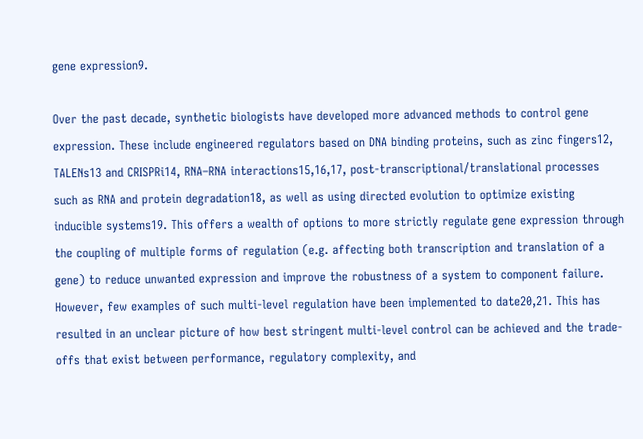gene expression9.

Over the past decade, synthetic biologists have developed more advanced methods to control gene expression. These include engineered regulators based on DNA binding proteins, such as zinc fingers12, TALENs13 and CRISPRi14, RNA–RNA interactions15,16,17, post-transcriptional/translational processes such as RNA and protein degradation18, as well as using directed evolution to optimize existing inducible systems19. This offers a wealth of options to more strictly regulate gene expression through the coupling of multiple forms of regulation (e.g. affecting both transcription and translation of a gene) to reduce unwanted expression and improve the robustness of a system to component failure. However, few examples of such multi-level regulation have been implemented to date20,21. This has resulted in an unclear picture of how best stringent multi-level control can be achieved and the trade-offs that exist between performance, regulatory complexity, and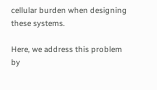cellular burden when designing these systems.

Here, we address this problem by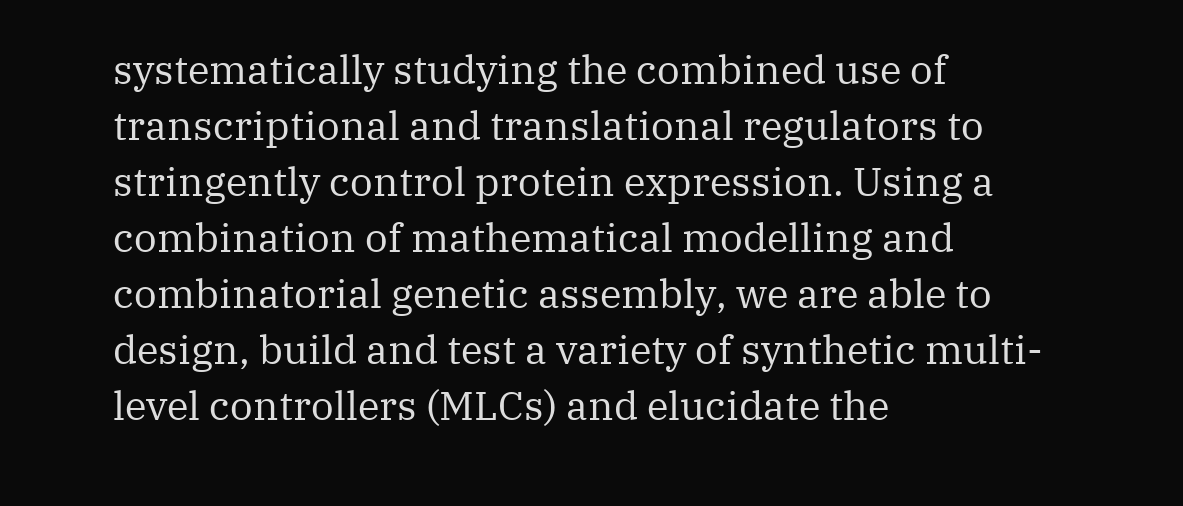systematically studying the combined use of transcriptional and translational regulators to stringently control protein expression. Using a combination of mathematical modelling and combinatorial genetic assembly, we are able to design, build and test a variety of synthetic multi-level controllers (MLCs) and elucidate the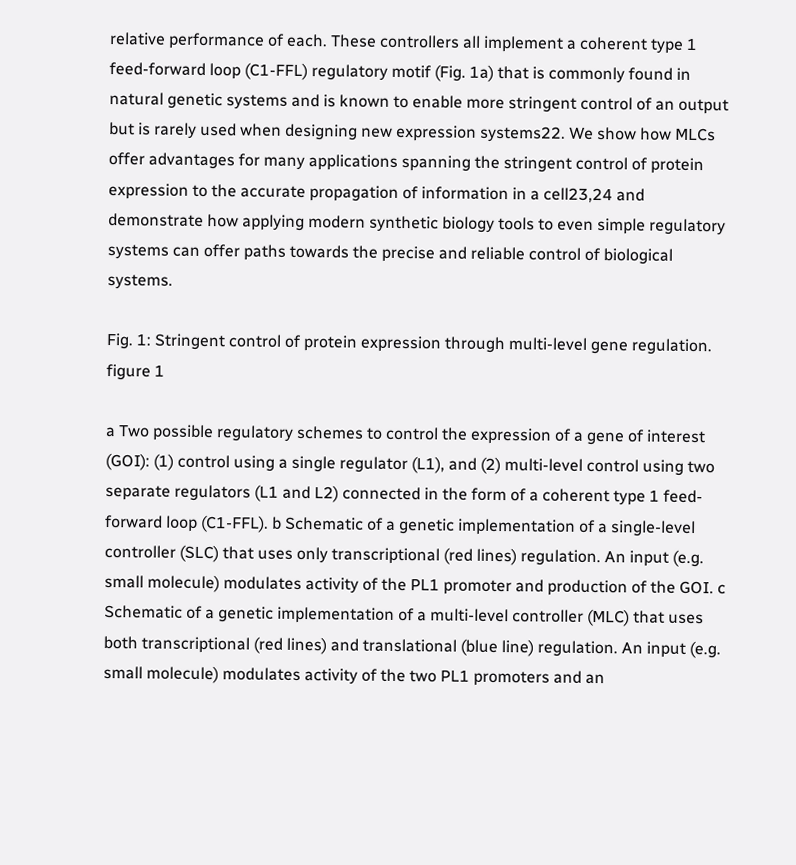relative performance of each. These controllers all implement a coherent type 1 feed-forward loop (C1-FFL) regulatory motif (Fig. 1a) that is commonly found in natural genetic systems and is known to enable more stringent control of an output but is rarely used when designing new expression systems22. We show how MLCs offer advantages for many applications spanning the stringent control of protein expression to the accurate propagation of information in a cell23,24 and demonstrate how applying modern synthetic biology tools to even simple regulatory systems can offer paths towards the precise and reliable control of biological systems.

Fig. 1: Stringent control of protein expression through multi-level gene regulation.
figure 1

a Two possible regulatory schemes to control the expression of a gene of interest (GOI): (1) control using a single regulator (L1), and (2) multi-level control using two separate regulators (L1 and L2) connected in the form of a coherent type 1 feed-forward loop (C1-FFL). b Schematic of a genetic implementation of a single-level controller (SLC) that uses only transcriptional (red lines) regulation. An input (e.g. small molecule) modulates activity of the PL1 promoter and production of the GOI. c Schematic of a genetic implementation of a multi-level controller (MLC) that uses both transcriptional (red lines) and translational (blue line) regulation. An input (e.g. small molecule) modulates activity of the two PL1 promoters and an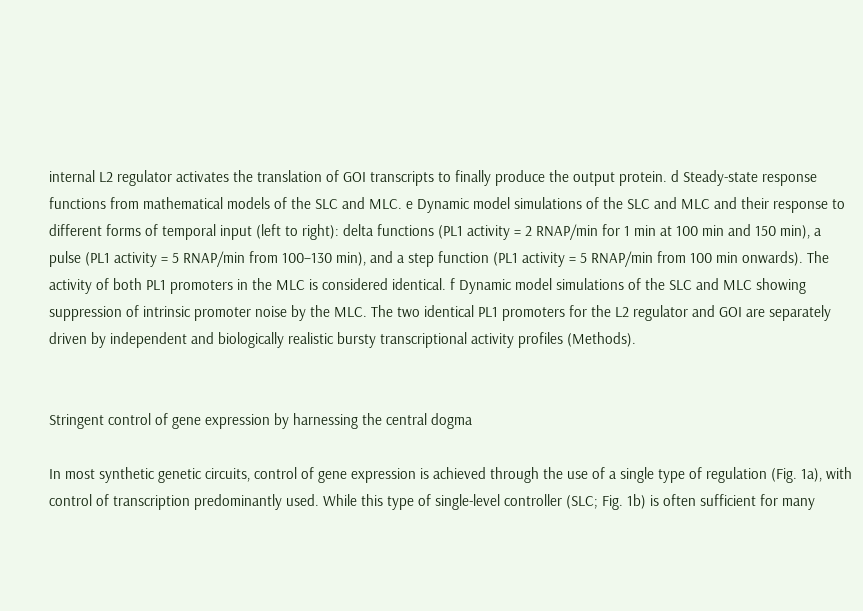internal L2 regulator activates the translation of GOI transcripts to finally produce the output protein. d Steady-state response functions from mathematical models of the SLC and MLC. e Dynamic model simulations of the SLC and MLC and their response to different forms of temporal input (left to right): delta functions (PL1 activity = 2 RNAP/min for 1 min at 100 min and 150 min), a pulse (PL1 activity = 5 RNAP/min from 100–130 min), and a step function (PL1 activity = 5 RNAP/min from 100 min onwards). The activity of both PL1 promoters in the MLC is considered identical. f Dynamic model simulations of the SLC and MLC showing suppression of intrinsic promoter noise by the MLC. The two identical PL1 promoters for the L2 regulator and GOI are separately driven by independent and biologically realistic bursty transcriptional activity profiles (Methods).


Stringent control of gene expression by harnessing the central dogma

In most synthetic genetic circuits, control of gene expression is achieved through the use of a single type of regulation (Fig. 1a), with control of transcription predominantly used. While this type of single-level controller (SLC; Fig. 1b) is often sufficient for many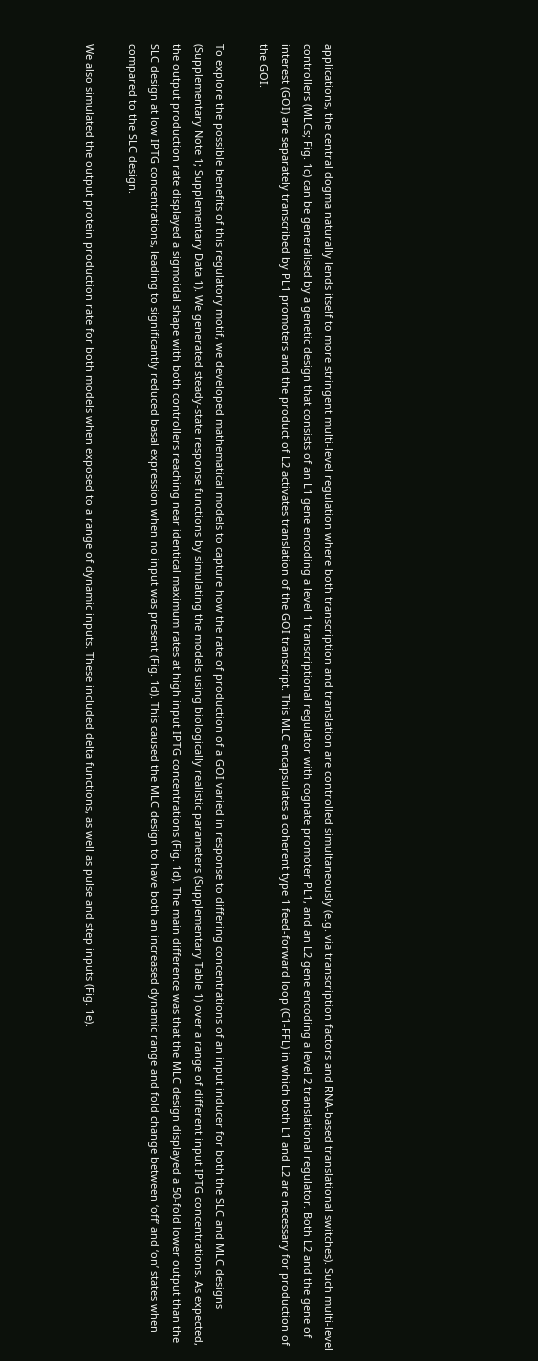applications, the central dogma naturally lends itself to more stringent multi-level regulation where both transcription and translation are controlled simultaneously (e.g. via transcription factors and RNA-based translational switches). Such multi-level controllers (MLCs; Fig. 1c) can be generalised by a genetic design that consists of an L1 gene encoding a level 1 transcriptional regulator with cognate promoter PL1, and an L2 gene encoding a level 2 translational regulator. Both L2 and the gene of interest (GOI) are separately transcribed by PL1 promoters and the product of L2 activates translation of the GOI transcript. This MLC encapsulates a coherent type 1 feed-forward loop (C1-FFL) in which both L1 and L2 are necessary for production of the GOI.

To explore the possible benefits of this regulatory motif, we developed mathematical models to capture how the rate of production of a GOI varied in response to differing concentrations of an input inducer for both the SLC and MLC designs (Supplementary Note 1; Supplementary Data 1). We generated steady-state response functions by simulating the models using biologically realistic parameters (Supplementary Table 1) over a range of different input IPTG concentrations. As expected, the output production rate displayed a sigmoidal shape with both controllers reaching near identical maximum rates at high input IPTG concentrations (Fig. 1d). The main difference was that the MLC design displayed a 50-fold lower output than the SLC design at low IPTG concentrations, leading to significantly reduced basal expression when no input was present (Fig. 1d). This caused the MLC design to have both an increased dynamic range and fold change between ‘off’ and ‘on’ states when compared to the SLC design.

We also simulated the output protein production rate for both models when exposed to a range of dynamic inputs. These included delta functions, as well as pulse and step inputs (Fig. 1e).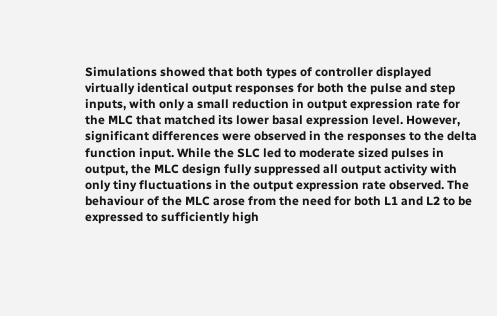Simulations showed that both types of controller displayed virtually identical output responses for both the pulse and step inputs, with only a small reduction in output expression rate for the MLC that matched its lower basal expression level. However, significant differences were observed in the responses to the delta function input. While the SLC led to moderate sized pulses in output, the MLC design fully suppressed all output activity with only tiny fluctuations in the output expression rate observed. The behaviour of the MLC arose from the need for both L1 and L2 to be expressed to sufficiently high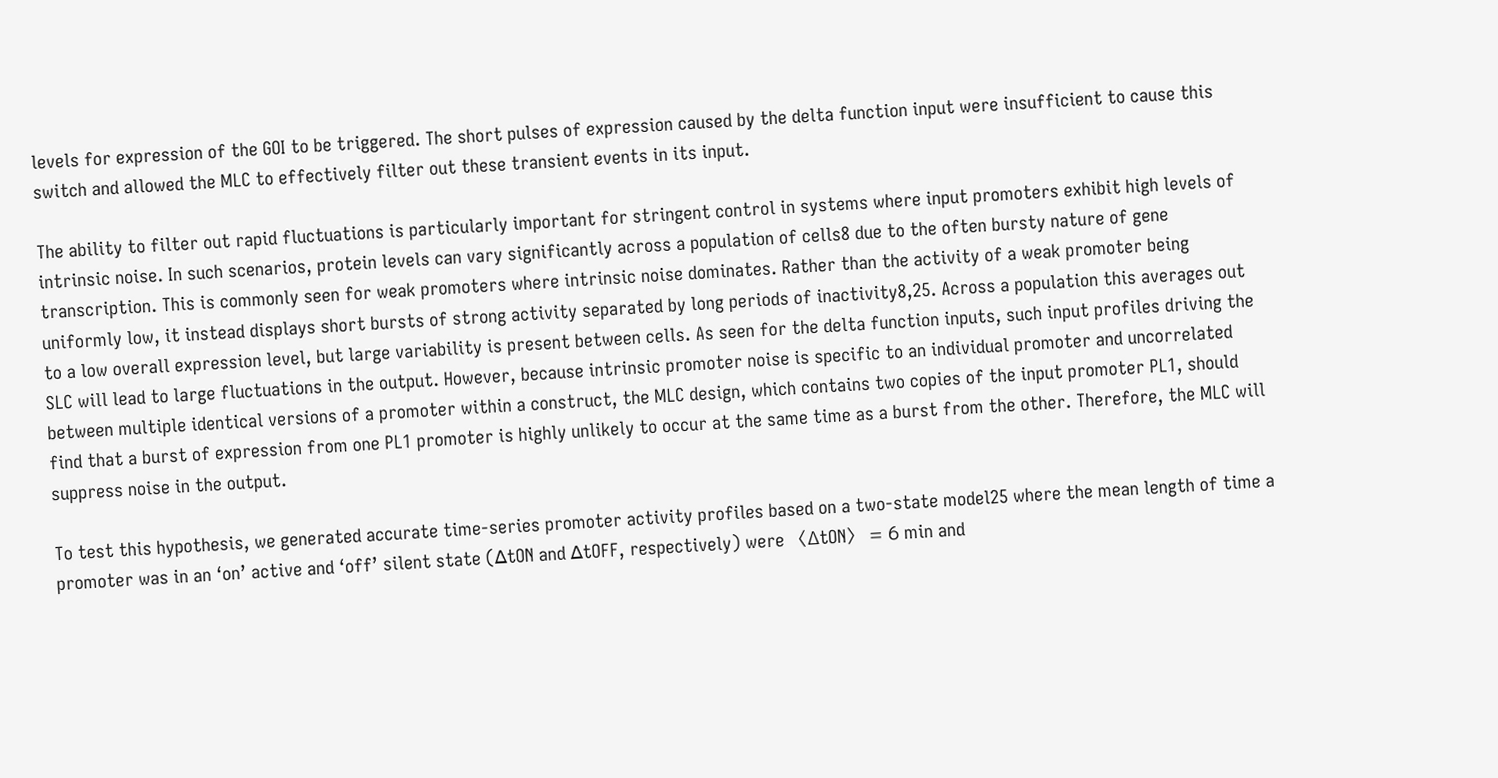levels for expression of the GOI to be triggered. The short pulses of expression caused by the delta function input were insufficient to cause this switch and allowed the MLC to effectively filter out these transient events in its input.

The ability to filter out rapid fluctuations is particularly important for stringent control in systems where input promoters exhibit high levels of intrinsic noise. In such scenarios, protein levels can vary significantly across a population of cells8 due to the often bursty nature of gene transcription. This is commonly seen for weak promoters where intrinsic noise dominates. Rather than the activity of a weak promoter being uniformly low, it instead displays short bursts of strong activity separated by long periods of inactivity8,25. Across a population this averages out to a low overall expression level, but large variability is present between cells. As seen for the delta function inputs, such input profiles driving the SLC will lead to large fluctuations in the output. However, because intrinsic promoter noise is specific to an individual promoter and uncorrelated between multiple identical versions of a promoter within a construct, the MLC design, which contains two copies of the input promoter PL1, should find that a burst of expression from one PL1 promoter is highly unlikely to occur at the same time as a burst from the other. Therefore, the MLC will suppress noise in the output.

To test this hypothesis, we generated accurate time-series promoter activity profiles based on a two-state model25 where the mean length of time a promoter was in an ‘on’ active and ‘off’ silent state (∆tON and ∆tOFF, respectively) were 〈∆tON〉 = 6 min and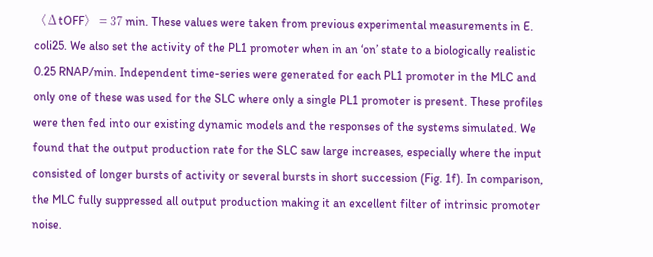〈∆tOFF〉 = 37 min. These values were taken from previous experimental measurements in E. coli25. We also set the activity of the PL1 promoter when in an ‘on’ state to a biologically realistic 0.25 RNAP/min. Independent time-series were generated for each PL1 promoter in the MLC and only one of these was used for the SLC where only a single PL1 promoter is present. These profiles were then fed into our existing dynamic models and the responses of the systems simulated. We found that the output production rate for the SLC saw large increases, especially where the input consisted of longer bursts of activity or several bursts in short succession (Fig. 1f). In comparison, the MLC fully suppressed all output production making it an excellent filter of intrinsic promoter noise.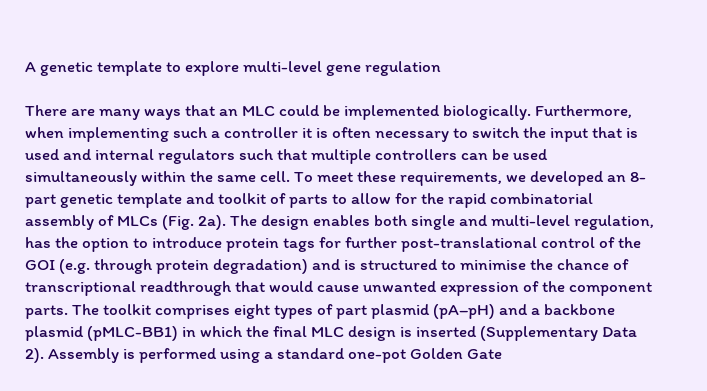A genetic template to explore multi-level gene regulation

There are many ways that an MLC could be implemented biologically. Furthermore, when implementing such a controller it is often necessary to switch the input that is used and internal regulators such that multiple controllers can be used simultaneously within the same cell. To meet these requirements, we developed an 8-part genetic template and toolkit of parts to allow for the rapid combinatorial assembly of MLCs (Fig. 2a). The design enables both single and multi-level regulation, has the option to introduce protein tags for further post-translational control of the GOI (e.g. through protein degradation) and is structured to minimise the chance of transcriptional readthrough that would cause unwanted expression of the component parts. The toolkit comprises eight types of part plasmid (pA–pH) and a backbone plasmid (pMLC-BB1) in which the final MLC design is inserted (Supplementary Data 2). Assembly is performed using a standard one-pot Golden Gate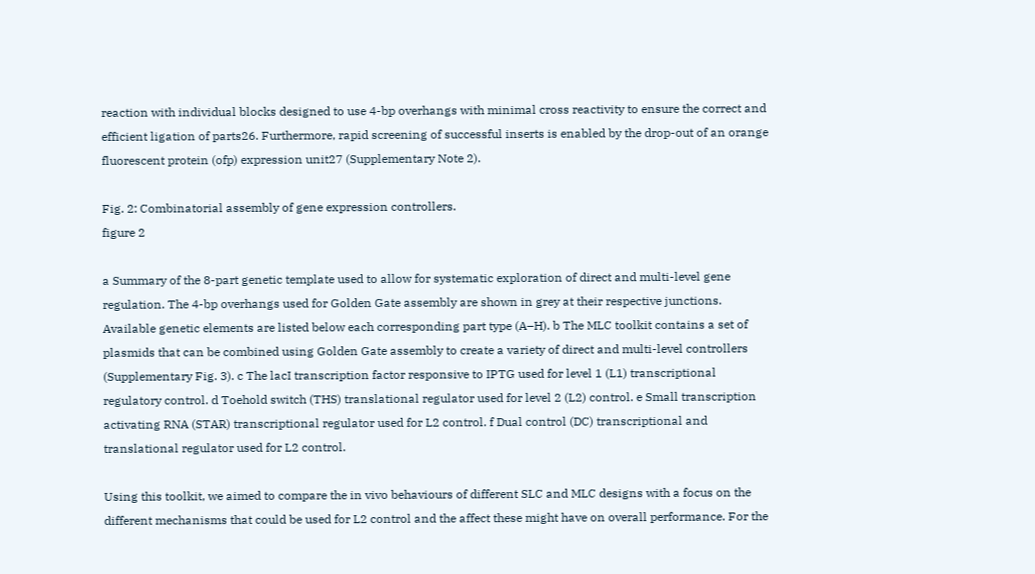reaction with individual blocks designed to use 4-bp overhangs with minimal cross reactivity to ensure the correct and efficient ligation of parts26. Furthermore, rapid screening of successful inserts is enabled by the drop-out of an orange fluorescent protein (ofp) expression unit27 (Supplementary Note 2).

Fig. 2: Combinatorial assembly of gene expression controllers.
figure 2

a Summary of the 8-part genetic template used to allow for systematic exploration of direct and multi-level gene regulation. The 4-bp overhangs used for Golden Gate assembly are shown in grey at their respective junctions. Available genetic elements are listed below each corresponding part type (A–H). b The MLC toolkit contains a set of plasmids that can be combined using Golden Gate assembly to create a variety of direct and multi-level controllers (Supplementary Fig. 3). c The lacI transcription factor responsive to IPTG used for level 1 (L1) transcriptional regulatory control. d Toehold switch (THS) translational regulator used for level 2 (L2) control. e Small transcription activating RNA (STAR) transcriptional regulator used for L2 control. f Dual control (DC) transcriptional and translational regulator used for L2 control.

Using this toolkit, we aimed to compare the in vivo behaviours of different SLC and MLC designs with a focus on the different mechanisms that could be used for L2 control and the affect these might have on overall performance. For the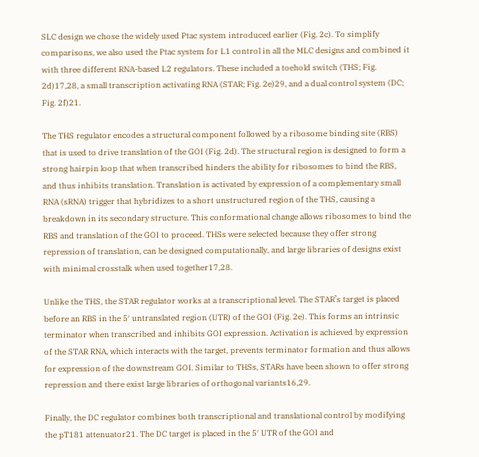SLC design we chose the widely used Ptac system introduced earlier (Fig. 2c). To simplify comparisons, we also used the Ptac system for L1 control in all the MLC designs and combined it with three different RNA-based L2 regulators. These included a toehold switch (THS; Fig. 2d)17,28, a small transcription activating RNA (STAR; Fig. 2e)29, and a dual control system (DC; Fig. 2f)21.

The THS regulator encodes a structural component followed by a ribosome binding site (RBS) that is used to drive translation of the GOI (Fig. 2d). The structural region is designed to form a strong hairpin loop that when transcribed hinders the ability for ribosomes to bind the RBS, and thus inhibits translation. Translation is activated by expression of a complementary small RNA (sRNA) trigger that hybridizes to a short unstructured region of the THS, causing a breakdown in its secondary structure. This conformational change allows ribosomes to bind the RBS and translation of the GOI to proceed. THSs were selected because they offer strong repression of translation, can be designed computationally, and large libraries of designs exist with minimal crosstalk when used together17,28.

Unlike the THS, the STAR regulator works at a transcriptional level. The STAR’s target is placed before an RBS in the 5′ untranslated region (UTR) of the GOI (Fig. 2e). This forms an intrinsic terminator when transcribed and inhibits GOI expression. Activation is achieved by expression of the STAR RNA, which interacts with the target, prevents terminator formation and thus allows for expression of the downstream GOI. Similar to THSs, STARs have been shown to offer strong repression and there exist large libraries of orthogonal variants16,29.

Finally, the DC regulator combines both transcriptional and translational control by modifying the pT181 attenuator21. The DC target is placed in the 5′ UTR of the GOI and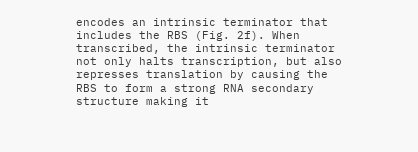encodes an intrinsic terminator that includes the RBS (Fig. 2f). When transcribed, the intrinsic terminator not only halts transcription, but also represses translation by causing the RBS to form a strong RNA secondary structure making it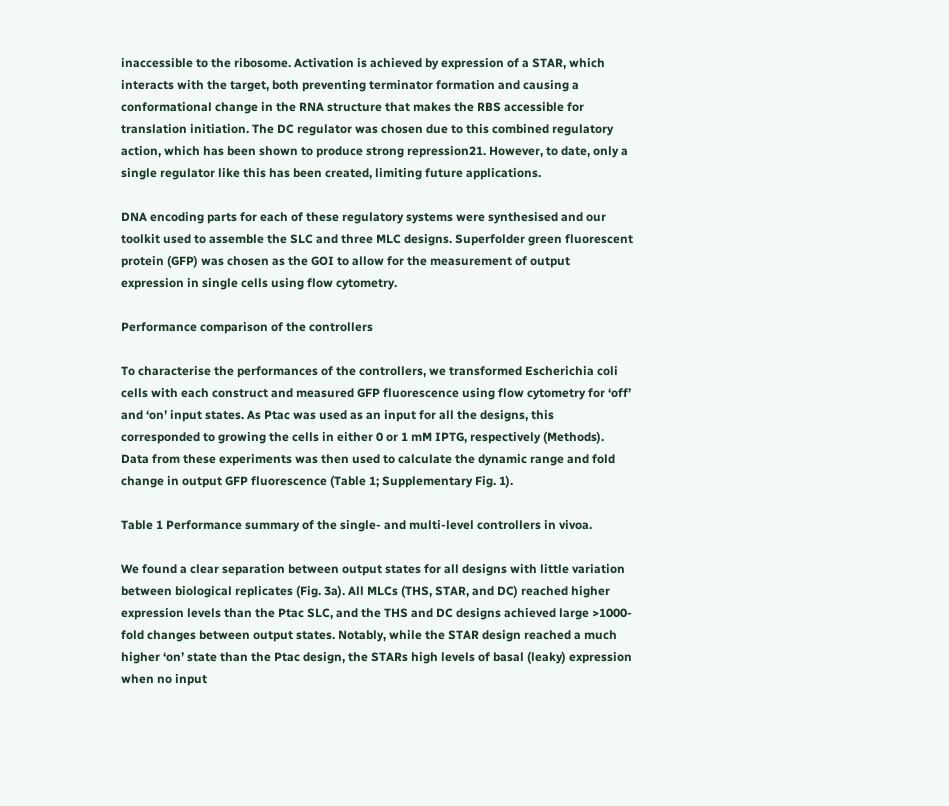inaccessible to the ribosome. Activation is achieved by expression of a STAR, which interacts with the target, both preventing terminator formation and causing a conformational change in the RNA structure that makes the RBS accessible for translation initiation. The DC regulator was chosen due to this combined regulatory action, which has been shown to produce strong repression21. However, to date, only a single regulator like this has been created, limiting future applications.

DNA encoding parts for each of these regulatory systems were synthesised and our toolkit used to assemble the SLC and three MLC designs. Superfolder green fluorescent protein (GFP) was chosen as the GOI to allow for the measurement of output expression in single cells using flow cytometry.

Performance comparison of the controllers

To characterise the performances of the controllers, we transformed Escherichia coli cells with each construct and measured GFP fluorescence using flow cytometry for ‘off’ and ‘on’ input states. As Ptac was used as an input for all the designs, this corresponded to growing the cells in either 0 or 1 mM IPTG, respectively (Methods). Data from these experiments was then used to calculate the dynamic range and fold change in output GFP fluorescence (Table 1; Supplementary Fig. 1).

Table 1 Performance summary of the single- and multi-level controllers in vivoa.

We found a clear separation between output states for all designs with little variation between biological replicates (Fig. 3a). All MLCs (THS, STAR, and DC) reached higher expression levels than the Ptac SLC, and the THS and DC designs achieved large >1000-fold changes between output states. Notably, while the STAR design reached a much higher ‘on’ state than the Ptac design, the STARs high levels of basal (leaky) expression when no input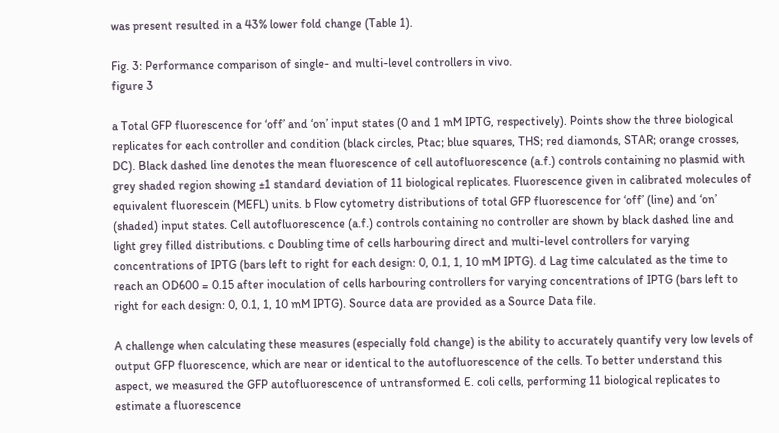was present resulted in a 43% lower fold change (Table 1).

Fig. 3: Performance comparison of single- and multi-level controllers in vivo.
figure 3

a Total GFP fluorescence for ‘off’ and ‘on’ input states (0 and 1 mM IPTG, respectively). Points show the three biological replicates for each controller and condition (black circles, Ptac; blue squares, THS; red diamonds, STAR; orange crosses, DC). Black dashed line denotes the mean fluorescence of cell autofluorescence (a.f.) controls containing no plasmid with grey shaded region showing ±1 standard deviation of 11 biological replicates. Fluorescence given in calibrated molecules of equivalent fluorescein (MEFL) units. b Flow cytometry distributions of total GFP fluorescence for ‘off’ (line) and ‘on’ (shaded) input states. Cell autofluorescence (a.f.) controls containing no controller are shown by black dashed line and light grey filled distributions. c Doubling time of cells harbouring direct and multi-level controllers for varying concentrations of IPTG (bars left to right for each design: 0, 0.1, 1, 10 mM IPTG). d Lag time calculated as the time to reach an OD600 = 0.15 after inoculation of cells harbouring controllers for varying concentrations of IPTG (bars left to right for each design: 0, 0.1, 1, 10 mM IPTG). Source data are provided as a Source Data file.

A challenge when calculating these measures (especially fold change) is the ability to accurately quantify very low levels of output GFP fluorescence, which are near or identical to the autofluorescence of the cells. To better understand this aspect, we measured the GFP autofluorescence of untransformed E. coli cells, performing 11 biological replicates to estimate a fluorescence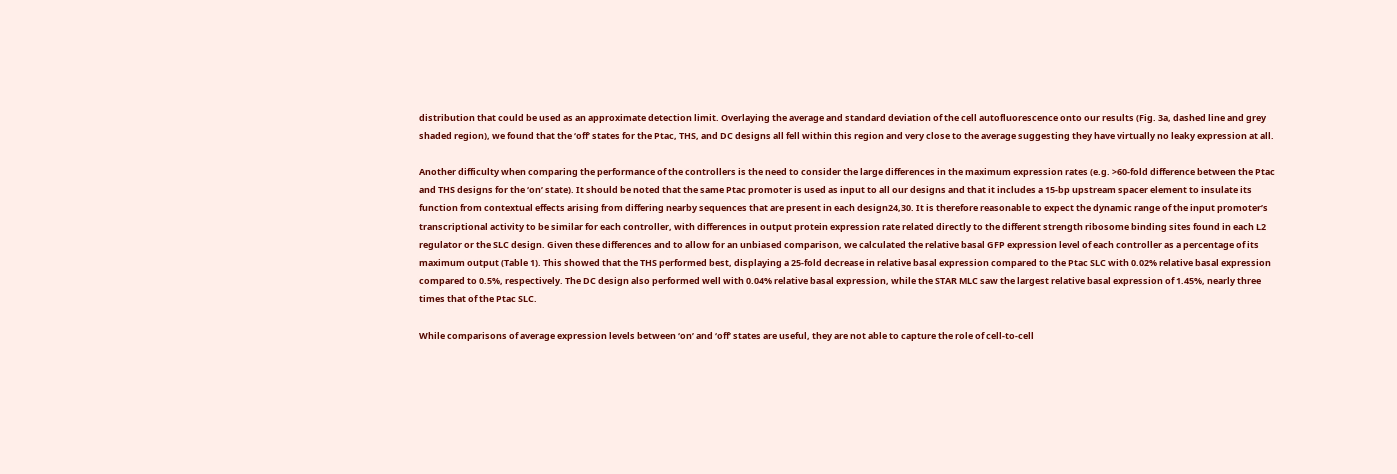distribution that could be used as an approximate detection limit. Overlaying the average and standard deviation of the cell autofluorescence onto our results (Fig. 3a, dashed line and grey shaded region), we found that the ‘off’ states for the Ptac, THS, and DC designs all fell within this region and very close to the average suggesting they have virtually no leaky expression at all.

Another difficulty when comparing the performance of the controllers is the need to consider the large differences in the maximum expression rates (e.g. >60-fold difference between the Ptac and THS designs for the ‘on’ state). It should be noted that the same Ptac promoter is used as input to all our designs and that it includes a 15-bp upstream spacer element to insulate its function from contextual effects arising from differing nearby sequences that are present in each design24,30. It is therefore reasonable to expect the dynamic range of the input promoter’s transcriptional activity to be similar for each controller, with differences in output protein expression rate related directly to the different strength ribosome binding sites found in each L2 regulator or the SLC design. Given these differences and to allow for an unbiased comparison, we calculated the relative basal GFP expression level of each controller as a percentage of its maximum output (Table 1). This showed that the THS performed best, displaying a 25-fold decrease in relative basal expression compared to the Ptac SLC with 0.02% relative basal expression compared to 0.5%, respectively. The DC design also performed well with 0.04% relative basal expression, while the STAR MLC saw the largest relative basal expression of 1.45%, nearly three times that of the Ptac SLC.

While comparisons of average expression levels between ‘on’ and ‘off’ states are useful, they are not able to capture the role of cell-to-cell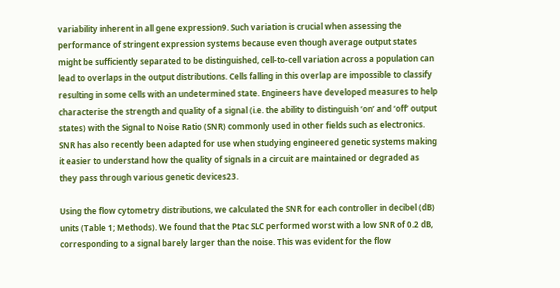variability inherent in all gene expression9. Such variation is crucial when assessing the performance of stringent expression systems because even though average output states might be sufficiently separated to be distinguished, cell-to-cell variation across a population can lead to overlaps in the output distributions. Cells falling in this overlap are impossible to classify resulting in some cells with an undetermined state. Engineers have developed measures to help characterise the strength and quality of a signal (i.e. the ability to distinguish ‘on’ and ‘off’ output states) with the Signal to Noise Ratio (SNR) commonly used in other fields such as electronics. SNR has also recently been adapted for use when studying engineered genetic systems making it easier to understand how the quality of signals in a circuit are maintained or degraded as they pass through various genetic devices23.

Using the flow cytometry distributions, we calculated the SNR for each controller in decibel (dB) units (Table 1; Methods). We found that the Ptac SLC performed worst with a low SNR of 0.2 dB, corresponding to a signal barely larger than the noise. This was evident for the flow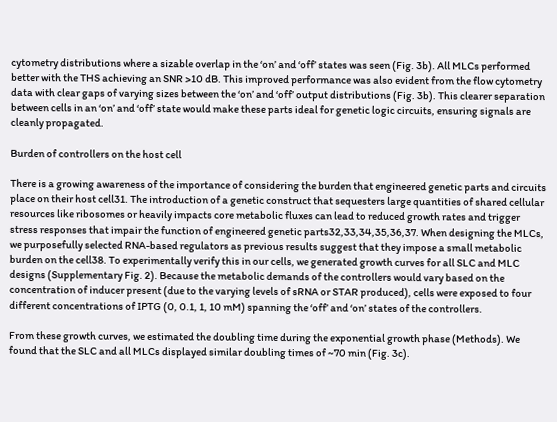cytometry distributions where a sizable overlap in the ‘on’ and ‘off’ states was seen (Fig. 3b). All MLCs performed better with the THS achieving an SNR >10 dB. This improved performance was also evident from the flow cytometry data with clear gaps of varying sizes between the ‘on’ and ‘off’ output distributions (Fig. 3b). This clearer separation between cells in an ‘on’ and ‘off’ state would make these parts ideal for genetic logic circuits, ensuring signals are cleanly propagated.

Burden of controllers on the host cell

There is a growing awareness of the importance of considering the burden that engineered genetic parts and circuits place on their host cell31. The introduction of a genetic construct that sequesters large quantities of shared cellular resources like ribosomes or heavily impacts core metabolic fluxes can lead to reduced growth rates and trigger stress responses that impair the function of engineered genetic parts32,33,34,35,36,37. When designing the MLCs, we purposefully selected RNA-based regulators as previous results suggest that they impose a small metabolic burden on the cell38. To experimentally verify this in our cells, we generated growth curves for all SLC and MLC designs (Supplementary Fig. 2). Because the metabolic demands of the controllers would vary based on the concentration of inducer present (due to the varying levels of sRNA or STAR produced), cells were exposed to four different concentrations of IPTG (0, 0.1, 1, 10 mM) spanning the ‘off’ and ‘on’ states of the controllers.

From these growth curves, we estimated the doubling time during the exponential growth phase (Methods). We found that the SLC and all MLCs displayed similar doubling times of ~70 min (Fig. 3c).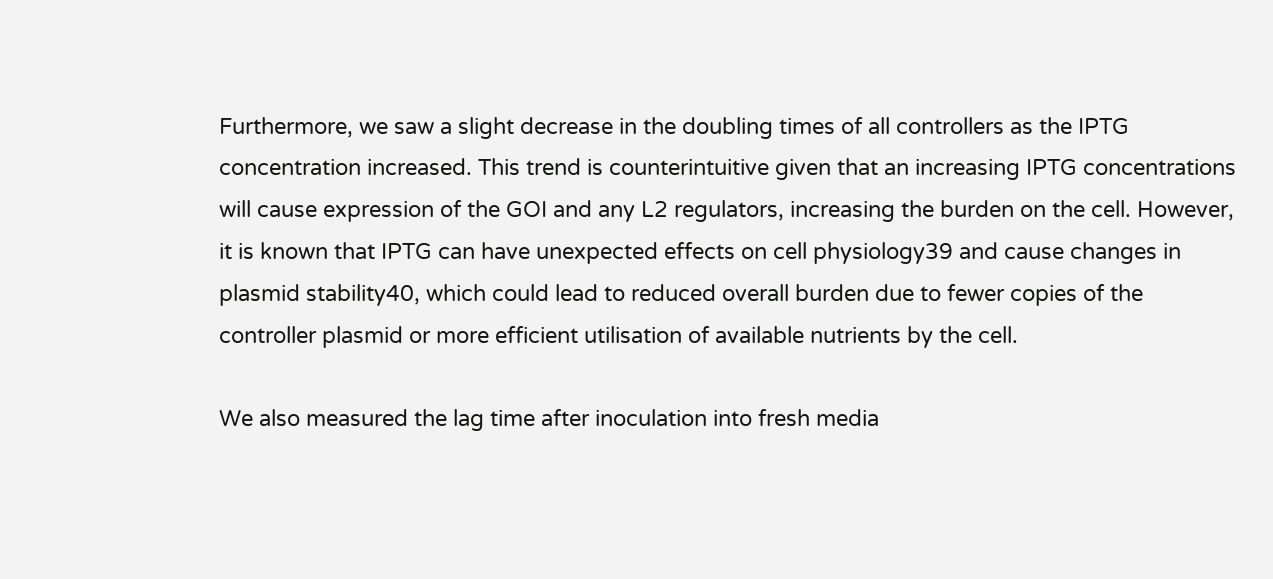Furthermore, we saw a slight decrease in the doubling times of all controllers as the IPTG concentration increased. This trend is counterintuitive given that an increasing IPTG concentrations will cause expression of the GOI and any L2 regulators, increasing the burden on the cell. However, it is known that IPTG can have unexpected effects on cell physiology39 and cause changes in plasmid stability40, which could lead to reduced overall burden due to fewer copies of the controller plasmid or more efficient utilisation of available nutrients by the cell.

We also measured the lag time after inoculation into fresh media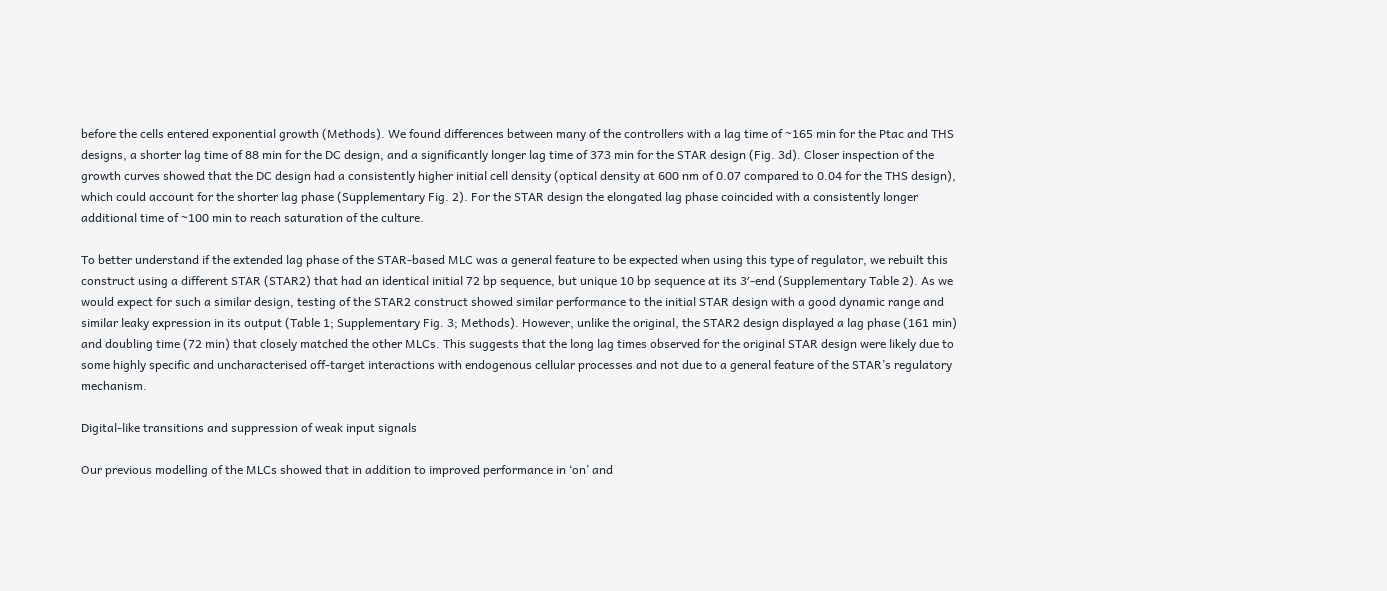before the cells entered exponential growth (Methods). We found differences between many of the controllers with a lag time of ~165 min for the Ptac and THS designs, a shorter lag time of 88 min for the DC design, and a significantly longer lag time of 373 min for the STAR design (Fig. 3d). Closer inspection of the growth curves showed that the DC design had a consistently higher initial cell density (optical density at 600 nm of 0.07 compared to 0.04 for the THS design), which could account for the shorter lag phase (Supplementary Fig. 2). For the STAR design the elongated lag phase coincided with a consistently longer additional time of ~100 min to reach saturation of the culture.

To better understand if the extended lag phase of the STAR-based MLC was a general feature to be expected when using this type of regulator, we rebuilt this construct using a different STAR (STAR2) that had an identical initial 72 bp sequence, but unique 10 bp sequence at its 3′-end (Supplementary Table 2). As we would expect for such a similar design, testing of the STAR2 construct showed similar performance to the initial STAR design with a good dynamic range and similar leaky expression in its output (Table 1; Supplementary Fig. 3; Methods). However, unlike the original, the STAR2 design displayed a lag phase (161 min) and doubling time (72 min) that closely matched the other MLCs. This suggests that the long lag times observed for the original STAR design were likely due to some highly specific and uncharacterised off-target interactions with endogenous cellular processes and not due to a general feature of the STAR’s regulatory mechanism.

Digital-like transitions and suppression of weak input signals

Our previous modelling of the MLCs showed that in addition to improved performance in ‘on’ and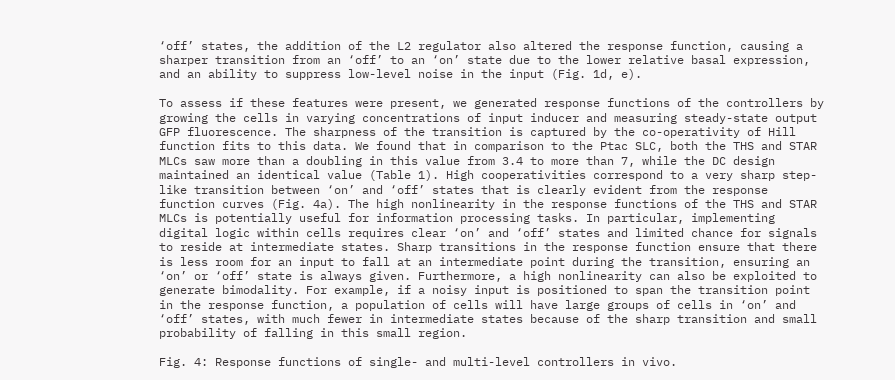‘off’ states, the addition of the L2 regulator also altered the response function, causing a sharper transition from an ‘off’ to an ‘on’ state due to the lower relative basal expression, and an ability to suppress low-level noise in the input (Fig. 1d, e).

To assess if these features were present, we generated response functions of the controllers by growing the cells in varying concentrations of input inducer and measuring steady-state output GFP fluorescence. The sharpness of the transition is captured by the co-operativity of Hill function fits to this data. We found that in comparison to the Ptac SLC, both the THS and STAR MLCs saw more than a doubling in this value from 3.4 to more than 7, while the DC design maintained an identical value (Table 1). High cooperativities correspond to a very sharp step-like transition between ‘on’ and ‘off’ states that is clearly evident from the response function curves (Fig. 4a). The high nonlinearity in the response functions of the THS and STAR MLCs is potentially useful for information processing tasks. In particular, implementing digital logic within cells requires clear ‘on’ and ‘off’ states and limited chance for signals to reside at intermediate states. Sharp transitions in the response function ensure that there is less room for an input to fall at an intermediate point during the transition, ensuring an ‘on’ or ‘off’ state is always given. Furthermore, a high nonlinearity can also be exploited to generate bimodality. For example, if a noisy input is positioned to span the transition point in the response function, a population of cells will have large groups of cells in ‘on’ and ‘off’ states, with much fewer in intermediate states because of the sharp transition and small probability of falling in this small region.

Fig. 4: Response functions of single- and multi-level controllers in vivo.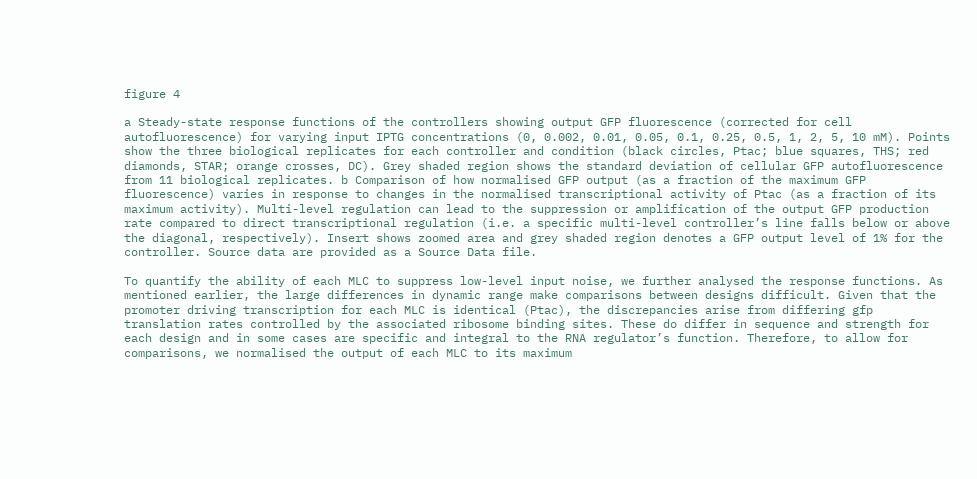figure 4

a Steady-state response functions of the controllers showing output GFP fluorescence (corrected for cell autofluorescence) for varying input IPTG concentrations (0, 0.002, 0.01, 0.05, 0.1, 0.25, 0.5, 1, 2, 5, 10 mM). Points show the three biological replicates for each controller and condition (black circles, Ptac; blue squares, THS; red diamonds, STAR; orange crosses, DC). Grey shaded region shows the standard deviation of cellular GFP autofluorescence from 11 biological replicates. b Comparison of how normalised GFP output (as a fraction of the maximum GFP fluorescence) varies in response to changes in the normalised transcriptional activity of Ptac (as a fraction of its maximum activity). Multi-level regulation can lead to the suppression or amplification of the output GFP production rate compared to direct transcriptional regulation (i.e. a specific multi-level controller’s line falls below or above the diagonal, respectively). Insert shows zoomed area and grey shaded region denotes a GFP output level of 1% for the controller. Source data are provided as a Source Data file.

To quantify the ability of each MLC to suppress low-level input noise, we further analysed the response functions. As mentioned earlier, the large differences in dynamic range make comparisons between designs difficult. Given that the promoter driving transcription for each MLC is identical (Ptac), the discrepancies arise from differing gfp translation rates controlled by the associated ribosome binding sites. These do differ in sequence and strength for each design and in some cases are specific and integral to the RNA regulator’s function. Therefore, to allow for comparisons, we normalised the output of each MLC to its maximum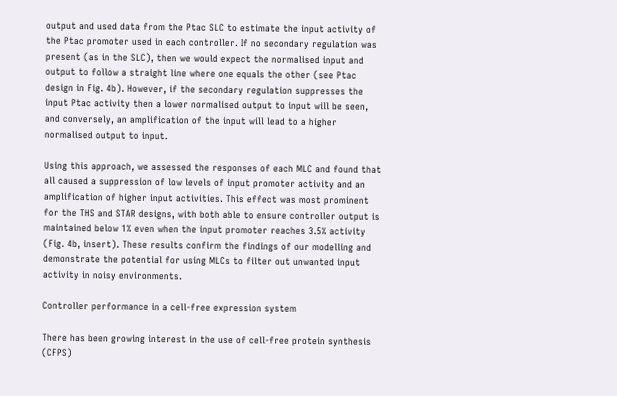output and used data from the Ptac SLC to estimate the input activity of the Ptac promoter used in each controller. If no secondary regulation was present (as in the SLC), then we would expect the normalised input and output to follow a straight line where one equals the other (see Ptac design in Fig. 4b). However, if the secondary regulation suppresses the input Ptac activity then a lower normalised output to input will be seen, and conversely, an amplification of the input will lead to a higher normalised output to input.

Using this approach, we assessed the responses of each MLC and found that all caused a suppression of low levels of input promoter activity and an amplification of higher input activities. This effect was most prominent for the THS and STAR designs, with both able to ensure controller output is maintained below 1% even when the input promoter reaches 3.5% activity (Fig. 4b, insert). These results confirm the findings of our modelling and demonstrate the potential for using MLCs to filter out unwanted input activity in noisy environments.

Controller performance in a cell-free expression system

There has been growing interest in the use of cell-free protein synthesis (CFPS)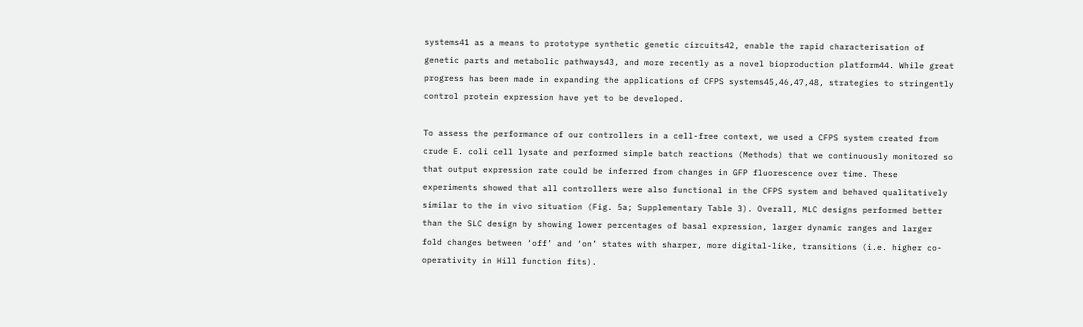systems41 as a means to prototype synthetic genetic circuits42, enable the rapid characterisation of genetic parts and metabolic pathways43, and more recently as a novel bioproduction platform44. While great progress has been made in expanding the applications of CFPS systems45,46,47,48, strategies to stringently control protein expression have yet to be developed.

To assess the performance of our controllers in a cell-free context, we used a CFPS system created from crude E. coli cell lysate and performed simple batch reactions (Methods) that we continuously monitored so that output expression rate could be inferred from changes in GFP fluorescence over time. These experiments showed that all controllers were also functional in the CFPS system and behaved qualitatively similar to the in vivo situation (Fig. 5a; Supplementary Table 3). Overall, MLC designs performed better than the SLC design by showing lower percentages of basal expression, larger dynamic ranges and larger fold changes between ‘off’ and ‘on’ states with sharper, more digital-like, transitions (i.e. higher co-operativity in Hill function fits).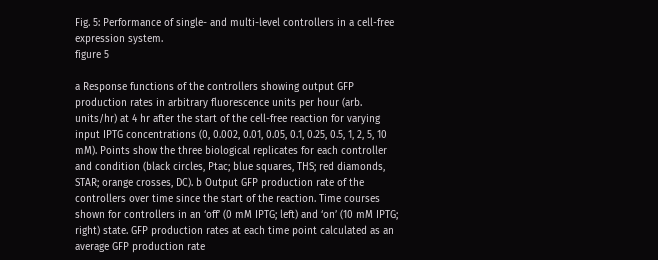Fig. 5: Performance of single- and multi-level controllers in a cell-free expression system.
figure 5

a Response functions of the controllers showing output GFP production rates in arbitrary fluorescence units per hour (arb. units/hr) at 4 hr after the start of the cell-free reaction for varying input IPTG concentrations (0, 0.002, 0.01, 0.05, 0.1, 0.25, 0.5, 1, 2, 5, 10 mM). Points show the three biological replicates for each controller and condition (black circles, Ptac; blue squares, THS; red diamonds, STAR; orange crosses, DC). b Output GFP production rate of the controllers over time since the start of the reaction. Time courses shown for controllers in an ‘off’ (0 mM IPTG; left) and ‘on’ (10 mM IPTG; right) state. GFP production rates at each time point calculated as an average GFP production rate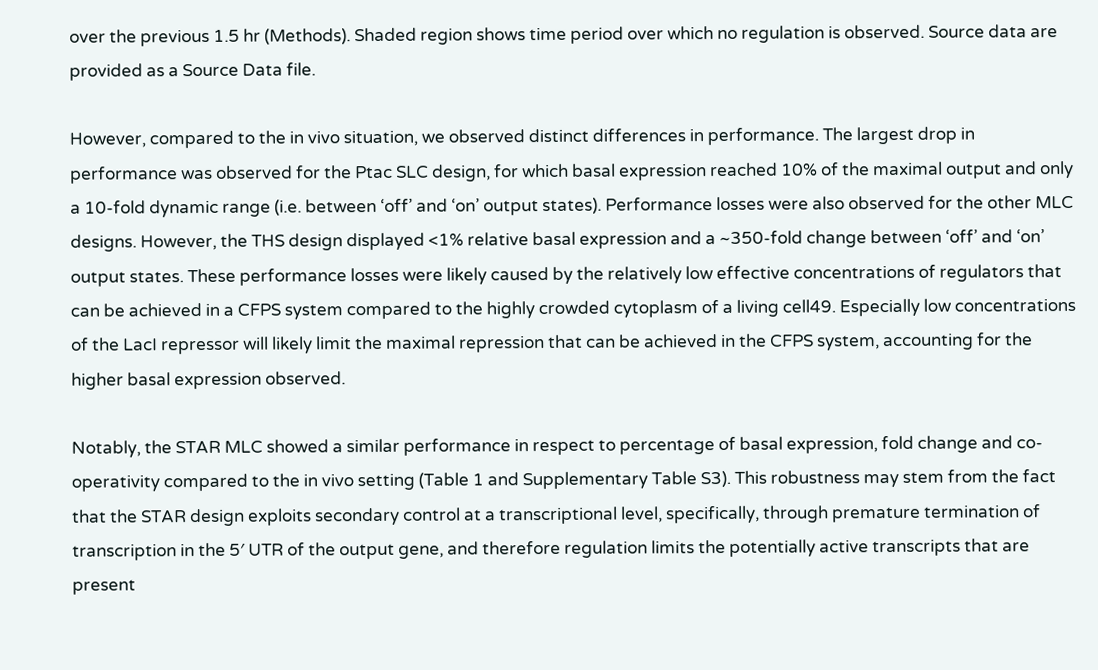over the previous 1.5 hr (Methods). Shaded region shows time period over which no regulation is observed. Source data are provided as a Source Data file.

However, compared to the in vivo situation, we observed distinct differences in performance. The largest drop in performance was observed for the Ptac SLC design, for which basal expression reached 10% of the maximal output and only a 10-fold dynamic range (i.e. between ‘off’ and ‘on’ output states). Performance losses were also observed for the other MLC designs. However, the THS design displayed <1% relative basal expression and a ~350-fold change between ‘off’ and ‘on’ output states. These performance losses were likely caused by the relatively low effective concentrations of regulators that can be achieved in a CFPS system compared to the highly crowded cytoplasm of a living cell49. Especially low concentrations of the LacI repressor will likely limit the maximal repression that can be achieved in the CFPS system, accounting for the higher basal expression observed.

Notably, the STAR MLC showed a similar performance in respect to percentage of basal expression, fold change and co-operativity compared to the in vivo setting (Table 1 and Supplementary Table S3). This robustness may stem from the fact that the STAR design exploits secondary control at a transcriptional level, specifically, through premature termination of transcription in the 5′ UTR of the output gene, and therefore regulation limits the potentially active transcripts that are present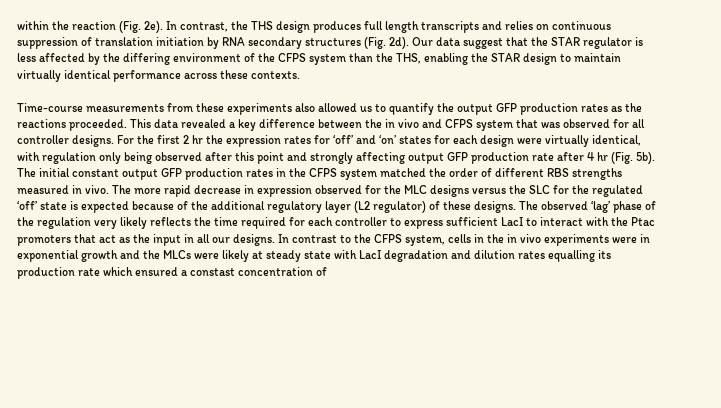within the reaction (Fig. 2e). In contrast, the THS design produces full length transcripts and relies on continuous suppression of translation initiation by RNA secondary structures (Fig. 2d). Our data suggest that the STAR regulator is less affected by the differing environment of the CFPS system than the THS, enabling the STAR design to maintain virtually identical performance across these contexts.

Time-course measurements from these experiments also allowed us to quantify the output GFP production rates as the reactions proceeded. This data revealed a key difference between the in vivo and CFPS system that was observed for all controller designs. For the first 2 hr the expression rates for ‘off’ and ‘on’ states for each design were virtually identical, with regulation only being observed after this point and strongly affecting output GFP production rate after 4 hr (Fig. 5b). The initial constant output GFP production rates in the CFPS system matched the order of different RBS strengths measured in vivo. The more rapid decrease in expression observed for the MLC designs versus the SLC for the regulated ‘off’ state is expected because of the additional regulatory layer (L2 regulator) of these designs. The observed ‘lag’ phase of the regulation very likely reflects the time required for each controller to express sufficient LacI to interact with the Ptac promoters that act as the input in all our designs. In contrast to the CFPS system, cells in the in vivo experiments were in exponential growth and the MLCs were likely at steady state with LacI degradation and dilution rates equalling its production rate which ensured a constast concentration of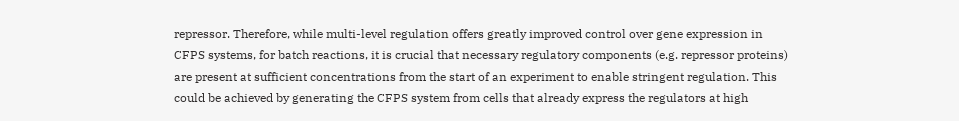repressor. Therefore, while multi-level regulation offers greatly improved control over gene expression in CFPS systems, for batch reactions, it is crucial that necessary regulatory components (e.g. repressor proteins) are present at sufficient concentrations from the start of an experiment to enable stringent regulation. This could be achieved by generating the CFPS system from cells that already express the regulators at high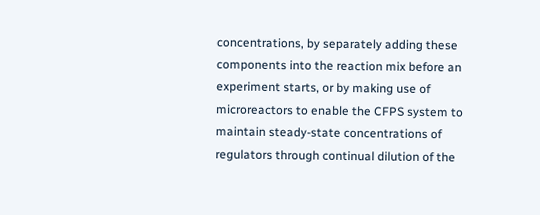concentrations, by separately adding these components into the reaction mix before an experiment starts, or by making use of microreactors to enable the CFPS system to maintain steady-state concentrations of regulators through continual dilution of the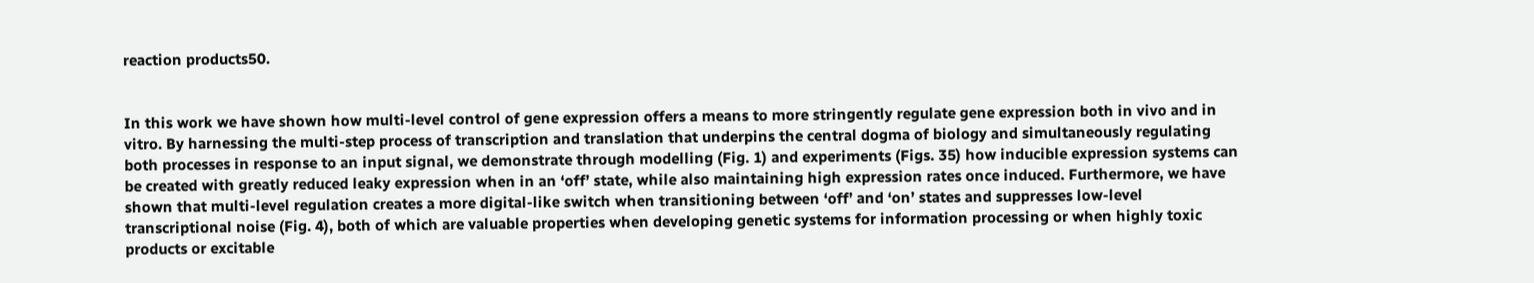reaction products50.


In this work we have shown how multi-level control of gene expression offers a means to more stringently regulate gene expression both in vivo and in vitro. By harnessing the multi-step process of transcription and translation that underpins the central dogma of biology and simultaneously regulating both processes in response to an input signal, we demonstrate through modelling (Fig. 1) and experiments (Figs. 35) how inducible expression systems can be created with greatly reduced leaky expression when in an ‘off’ state, while also maintaining high expression rates once induced. Furthermore, we have shown that multi-level regulation creates a more digital-like switch when transitioning between ‘off’ and ‘on’ states and suppresses low-level transcriptional noise (Fig. 4), both of which are valuable properties when developing genetic systems for information processing or when highly toxic products or excitable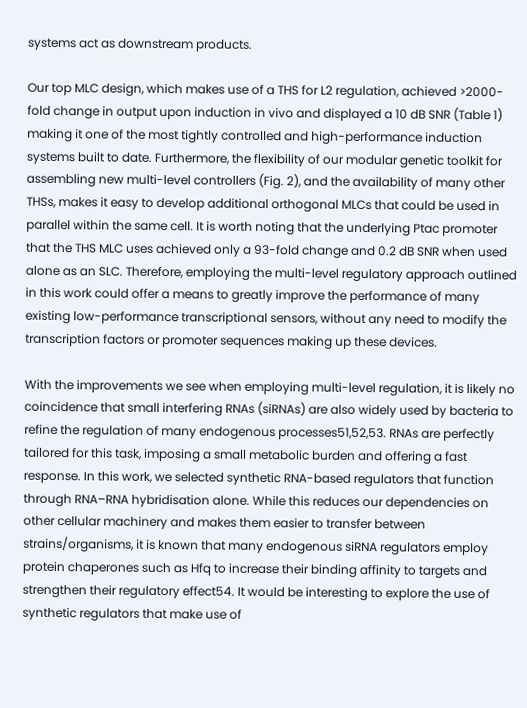systems act as downstream products.

Our top MLC design, which makes use of a THS for L2 regulation, achieved >2000-fold change in output upon induction in vivo and displayed a 10 dB SNR (Table 1) making it one of the most tightly controlled and high-performance induction systems built to date. Furthermore, the flexibility of our modular genetic toolkit for assembling new multi-level controllers (Fig. 2), and the availability of many other THSs, makes it easy to develop additional orthogonal MLCs that could be used in parallel within the same cell. It is worth noting that the underlying Ptac promoter that the THS MLC uses achieved only a 93-fold change and 0.2 dB SNR when used alone as an SLC. Therefore, employing the multi-level regulatory approach outlined in this work could offer a means to greatly improve the performance of many existing low-performance transcriptional sensors, without any need to modify the transcription factors or promoter sequences making up these devices.

With the improvements we see when employing multi-level regulation, it is likely no coincidence that small interfering RNAs (siRNAs) are also widely used by bacteria to refine the regulation of many endogenous processes51,52,53. RNAs are perfectly tailored for this task, imposing a small metabolic burden and offering a fast response. In this work, we selected synthetic RNA-based regulators that function through RNA–RNA hybridisation alone. While this reduces our dependencies on other cellular machinery and makes them easier to transfer between strains/organisms, it is known that many endogenous siRNA regulators employ protein chaperones such as Hfq to increase their binding affinity to targets and strengthen their regulatory effect54. It would be interesting to explore the use of synthetic regulators that make use of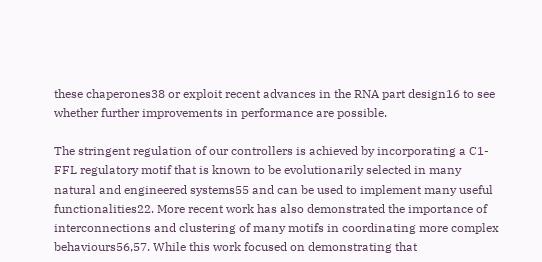these chaperones38 or exploit recent advances in the RNA part design16 to see whether further improvements in performance are possible.

The stringent regulation of our controllers is achieved by incorporating a C1-FFL regulatory motif that is known to be evolutionarily selected in many natural and engineered systems55 and can be used to implement many useful functionalities22. More recent work has also demonstrated the importance of interconnections and clustering of many motifs in coordinating more complex behaviours56,57. While this work focused on demonstrating that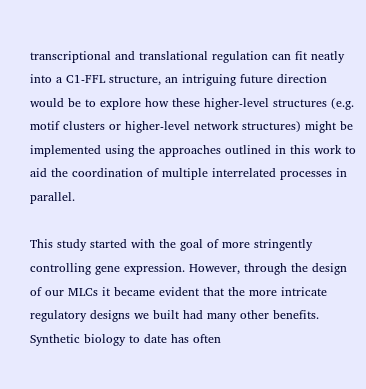transcriptional and translational regulation can fit neatly into a C1-FFL structure, an intriguing future direction would be to explore how these higher-level structures (e.g. motif clusters or higher-level network structures) might be implemented using the approaches outlined in this work to aid the coordination of multiple interrelated processes in parallel.

This study started with the goal of more stringently controlling gene expression. However, through the design of our MLCs it became evident that the more intricate regulatory designs we built had many other benefits. Synthetic biology to date has often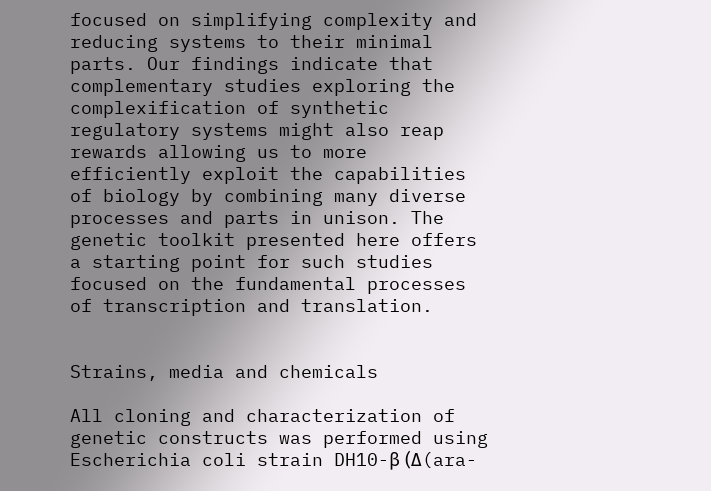focused on simplifying complexity and reducing systems to their minimal parts. Our findings indicate that complementary studies exploring the complexification of synthetic regulatory systems might also reap rewards allowing us to more efficiently exploit the capabilities of biology by combining many diverse processes and parts in unison. The genetic toolkit presented here offers a starting point for such studies focused on the fundamental processes of transcription and translation.


Strains, media and chemicals

All cloning and characterization of genetic constructs was performed using Escherichia coli strain DH10-β (Δ(ara-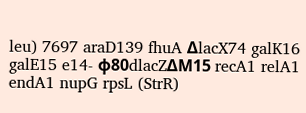leu) 7697 araD139 fhuA ΔlacX74 galK16 galE15 e14- ϕ80dlacZΔM15 recA1 relA1 endA1 nupG rpsL (StrR)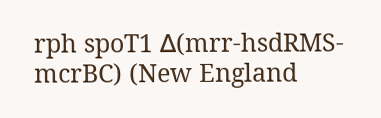rph spoT1 Δ(mrr-hsdRMS-mcrBC) (New England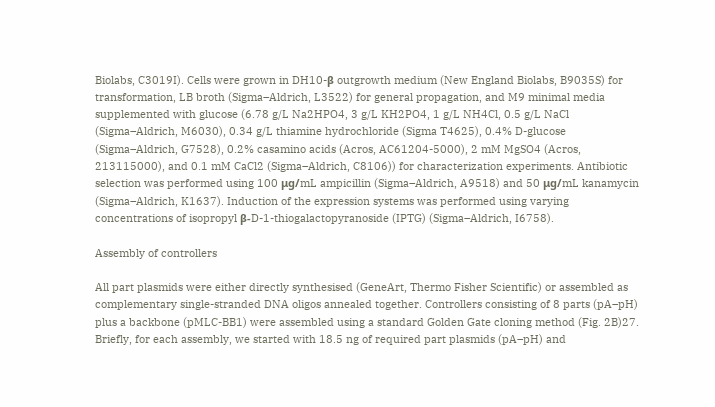Biolabs, C3019I). Cells were grown in DH10-β outgrowth medium (New England Biolabs, B9035S) for transformation, LB broth (Sigma–Aldrich, L3522) for general propagation, and M9 minimal media supplemented with glucose (6.78 g/L Na2HPO4, 3 g/L KH2PO4, 1 g/L NH4Cl, 0.5 g/L NaCl (Sigma–Aldrich, M6030), 0.34 g/L thiamine hydrochloride (Sigma T4625), 0.4% D-glucose (Sigma–Aldrich, G7528), 0.2% casamino acids (Acros, AC61204-5000), 2 mM MgSO4 (Acros, 213115000), and 0.1 mM CaCl2 (Sigma–Aldrich, C8106)) for characterization experiments. Antibiotic selection was performed using 100 μg/mL ampicillin (Sigma–Aldrich, A9518) and 50 μg/mL kanamycin (Sigma–Aldrich, K1637). Induction of the expression systems was performed using varying concentrations of isopropyl β-D-1-thiogalactopyranoside (IPTG) (Sigma–Aldrich, I6758).

Assembly of controllers

All part plasmids were either directly synthesised (GeneArt, Thermo Fisher Scientific) or assembled as complementary single-stranded DNA oligos annealed together. Controllers consisting of 8 parts (pA–pH) plus a backbone (pMLC-BB1) were assembled using a standard Golden Gate cloning method (Fig. 2B)27. Briefly, for each assembly, we started with 18.5 ng of required part plasmids (pA–pH) and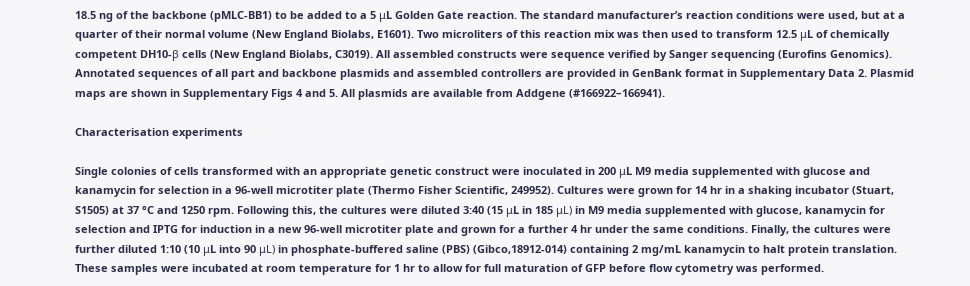18.5 ng of the backbone (pMLC-BB1) to be added to a 5 μL Golden Gate reaction. The standard manufacturer’s reaction conditions were used, but at a quarter of their normal volume (New England Biolabs, E1601). Two microliters of this reaction mix was then used to transform 12.5 μL of chemically competent DH10-β cells (New England Biolabs, C3019). All assembled constructs were sequence verified by Sanger sequencing (Eurofins Genomics). Annotated sequences of all part and backbone plasmids and assembled controllers are provided in GenBank format in Supplementary Data 2. Plasmid maps are shown in Supplementary Figs 4 and 5. All plasmids are available from Addgene (#166922–166941).

Characterisation experiments

Single colonies of cells transformed with an appropriate genetic construct were inoculated in 200 μL M9 media supplemented with glucose and kanamycin for selection in a 96-well microtiter plate (Thermo Fisher Scientific, 249952). Cultures were grown for 14 hr in a shaking incubator (Stuart, S1505) at 37 °C and 1250 rpm. Following this, the cultures were diluted 3:40 (15 μL in 185 μL) in M9 media supplemented with glucose, kanamycin for selection and IPTG for induction in a new 96-well microtiter plate and grown for a further 4 hr under the same conditions. Finally, the cultures were further diluted 1:10 (10 μL into 90 μL) in phosphate-buffered saline (PBS) (Gibco,18912-014) containing 2 mg/mL kanamycin to halt protein translation. These samples were incubated at room temperature for 1 hr to allow for full maturation of GFP before flow cytometry was performed.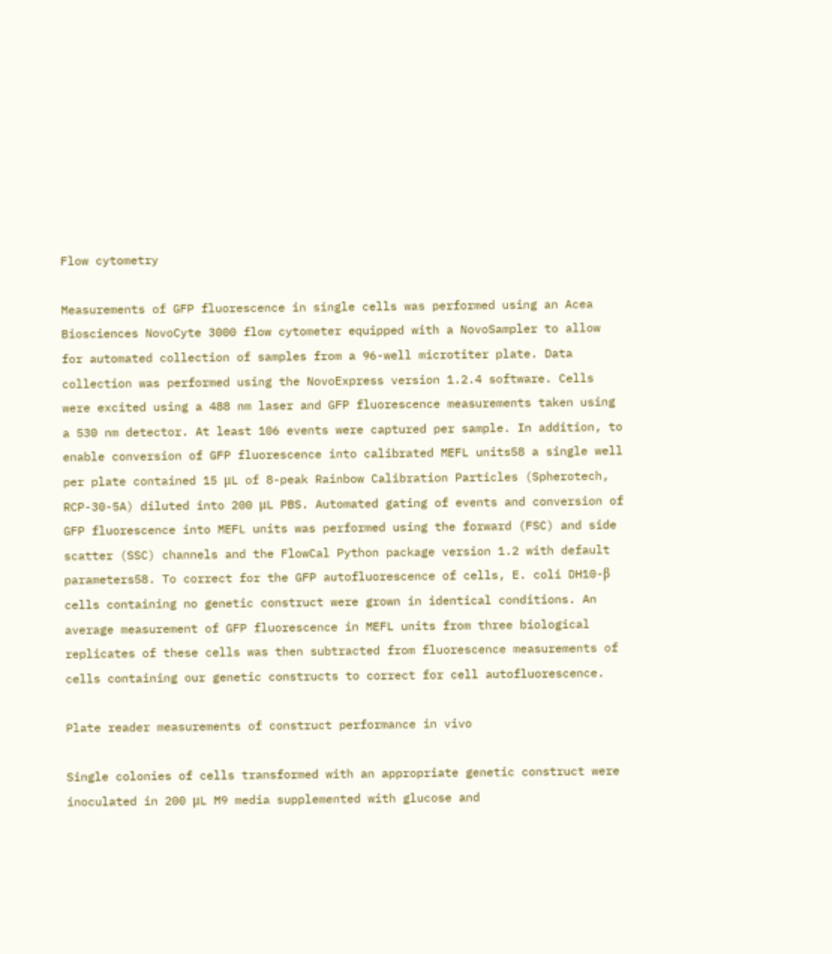Flow cytometry

Measurements of GFP fluorescence in single cells was performed using an Acea Biosciences NovoCyte 3000 flow cytometer equipped with a NovoSampler to allow for automated collection of samples from a 96-well microtiter plate. Data collection was performed using the NovoExpress version 1.2.4 software. Cells were excited using a 488 nm laser and GFP fluorescence measurements taken using a 530 nm detector. At least 106 events were captured per sample. In addition, to enable conversion of GFP fluorescence into calibrated MEFL units58 a single well per plate contained 15 μL of 8-peak Rainbow Calibration Particles (Spherotech, RCP-30-5A) diluted into 200 μL PBS. Automated gating of events and conversion of GFP fluorescence into MEFL units was performed using the forward (FSC) and side scatter (SSC) channels and the FlowCal Python package version 1.2 with default parameters58. To correct for the GFP autofluorescence of cells, E. coli DH10-β cells containing no genetic construct were grown in identical conditions. An average measurement of GFP fluorescence in MEFL units from three biological replicates of these cells was then subtracted from fluorescence measurements of cells containing our genetic constructs to correct for cell autofluorescence.

Plate reader measurements of construct performance in vivo

Single colonies of cells transformed with an appropriate genetic construct were inoculated in 200 μL M9 media supplemented with glucose and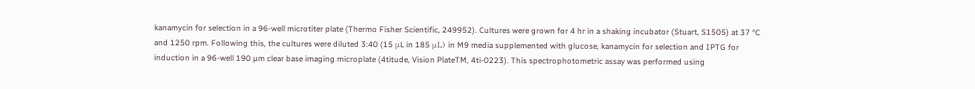kanamycin for selection in a 96-well microtiter plate (Thermo Fisher Scientific, 249952). Cultures were grown for 4 hr in a shaking incubator (Stuart, S1505) at 37 °C and 1250 rpm. Following this, the cultures were diluted 3:40 (15 μL in 185 μL) in M9 media supplemented with glucose, kanamycin for selection and IPTG for induction in a 96-well 190 µm clear base imaging microplate (4titude, Vision PlateTM, 4ti-0223). This spectrophotometric assay was performed using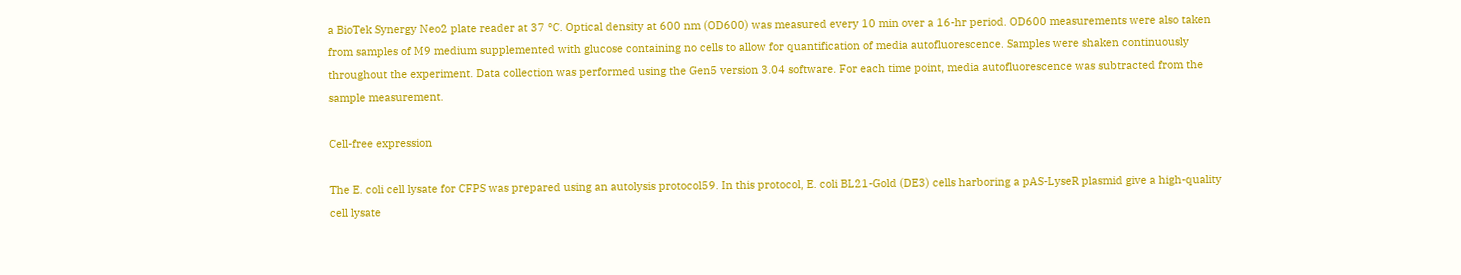a BioTek Synergy Neo2 plate reader at 37 °C. Optical density at 600 nm (OD600) was measured every 10 min over a 16-hr period. OD600 measurements were also taken from samples of M9 medium supplemented with glucose containing no cells to allow for quantification of media autofluorescence. Samples were shaken continuously throughout the experiment. Data collection was performed using the Gen5 version 3.04 software. For each time point, media autofluorescence was subtracted from the sample measurement.

Cell-free expression

The E. coli cell lysate for CFPS was prepared using an autolysis protocol59. In this protocol, E. coli BL21-Gold (DE3) cells harboring a pAS-LyseR plasmid give a high-quality cell lysate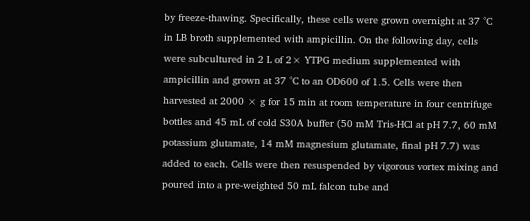by freeze-thawing. Specifically, these cells were grown overnight at 37 °C in LB broth supplemented with ampicillin. On the following day, cells were subcultured in 2 L of 2× YTPG medium supplemented with ampicillin and grown at 37 °C to an OD600 of 1.5. Cells were then harvested at 2000 × g for 15 min at room temperature in four centrifuge bottles and 45 mL of cold S30A buffer (50 mM Tris-HCl at pH 7.7, 60 mM potassium glutamate, 14 mM magnesium glutamate, final pH 7.7) was added to each. Cells were then resuspended by vigorous vortex mixing and poured into a pre-weighted 50 mL falcon tube and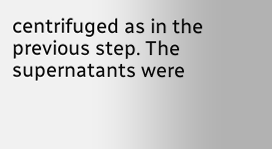centrifuged as in the previous step. The supernatants were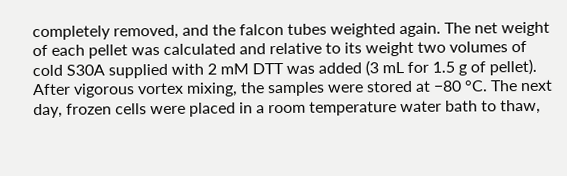completely removed, and the falcon tubes weighted again. The net weight of each pellet was calculated and relative to its weight two volumes of cold S30A supplied with 2 mM DTT was added (3 mL for 1.5 g of pellet). After vigorous vortex mixing, the samples were stored at −80 °C. The next day, frozen cells were placed in a room temperature water bath to thaw,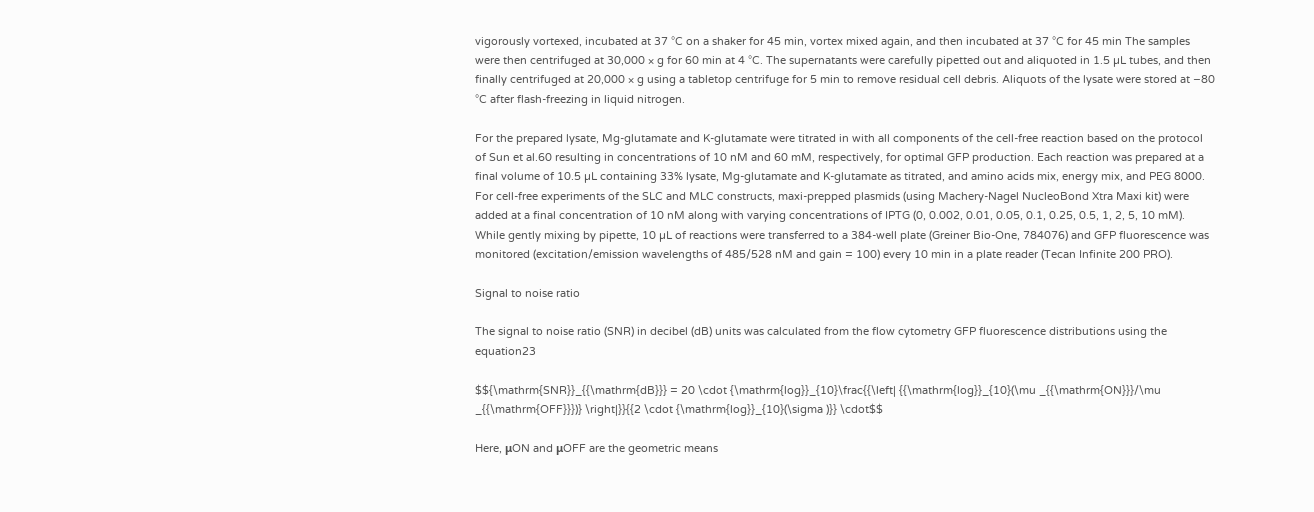vigorously vortexed, incubated at 37 °C on a shaker for 45 min, vortex mixed again, and then incubated at 37 °C for 45 min The samples were then centrifuged at 30,000 × g for 60 min at 4 °C. The supernatants were carefully pipetted out and aliquoted in 1.5 µL tubes, and then finally centrifuged at 20,000 × g using a tabletop centrifuge for 5 min to remove residual cell debris. Aliquots of the lysate were stored at −80 °C after flash-freezing in liquid nitrogen.

For the prepared lysate, Mg-glutamate and K-glutamate were titrated in with all components of the cell-free reaction based on the protocol of Sun et al.60 resulting in concentrations of 10 nM and 60 mM, respectively, for optimal GFP production. Each reaction was prepared at a final volume of 10.5 µL containing 33% lysate, Mg-glutamate and K-glutamate as titrated, and amino acids mix, energy mix, and PEG 8000. For cell-free experiments of the SLC and MLC constructs, maxi-prepped plasmids (using Machery-Nagel NucleoBond Xtra Maxi kit) were added at a final concentration of 10 nM along with varying concentrations of IPTG (0, 0.002, 0.01, 0.05, 0.1, 0.25, 0.5, 1, 2, 5, 10 mM). While gently mixing by pipette, 10 µL of reactions were transferred to a 384-well plate (Greiner Bio-One, 784076) and GFP fluorescence was monitored (excitation/emission wavelengths of 485/528 nM and gain = 100) every 10 min in a plate reader (Tecan Infinite 200 PRO).

Signal to noise ratio

The signal to noise ratio (SNR) in decibel (dB) units was calculated from the flow cytometry GFP fluorescence distributions using the equation23

$${\mathrm{SNR}}_{{\mathrm{dB}}} = 20 \cdot {\mathrm{log}}_{10}\frac{{\left| {{\mathrm{log}}_{10}(\mu _{{\mathrm{ON}}}/\mu _{{\mathrm{OFF}}})} \right|}}{{2 \cdot {\mathrm{log}}_{10}(\sigma )}} \cdot$$

Here, μON and μOFF are the geometric means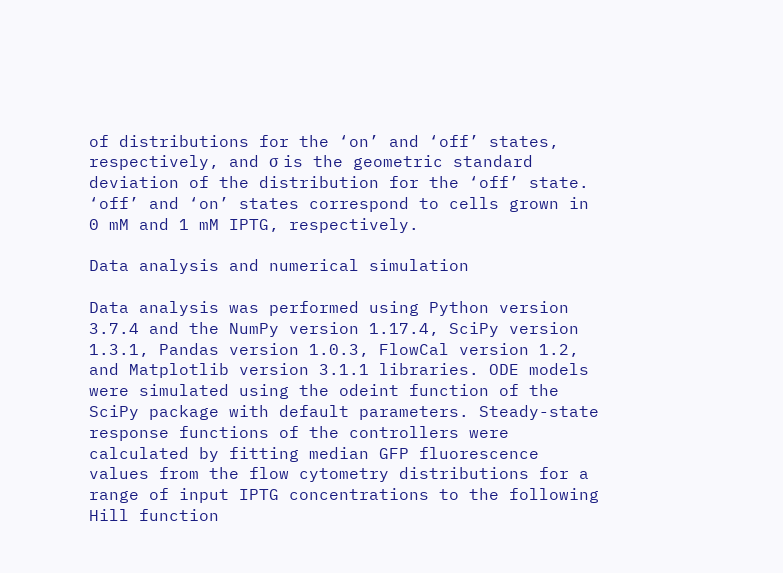of distributions for the ‘on’ and ‘off’ states, respectively, and σ is the geometric standard deviation of the distribution for the ‘off’ state. ‘off’ and ‘on’ states correspond to cells grown in 0 mM and 1 mM IPTG, respectively.

Data analysis and numerical simulation

Data analysis was performed using Python version 3.7.4 and the NumPy version 1.17.4, SciPy version 1.3.1, Pandas version 1.0.3, FlowCal version 1.2, and Matplotlib version 3.1.1 libraries. ODE models were simulated using the odeint function of the SciPy package with default parameters. Steady-state response functions of the controllers were calculated by fitting median GFP fluorescence values from the flow cytometry distributions for a range of input IPTG concentrations to the following Hill function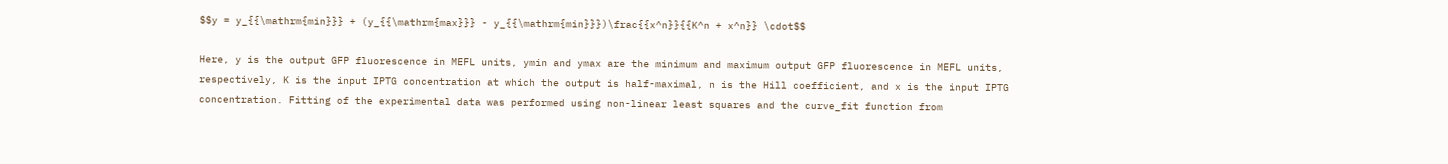$$y = y_{{\mathrm{min}}} + (y_{{\mathrm{max}}} - y_{{\mathrm{min}}})\frac{{x^n}}{{K^n + x^n}} \cdot$$

Here, y is the output GFP fluorescence in MEFL units, ymin and ymax are the minimum and maximum output GFP fluorescence in MEFL units, respectively, K is the input IPTG concentration at which the output is half-maximal, n is the Hill coefficient, and x is the input IPTG concentration. Fitting of the experimental data was performed using non-linear least squares and the curve_fit function from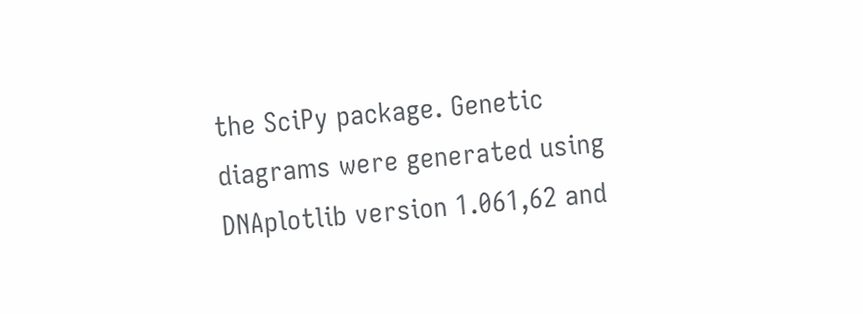the SciPy package. Genetic diagrams were generated using DNAplotlib version 1.061,62 and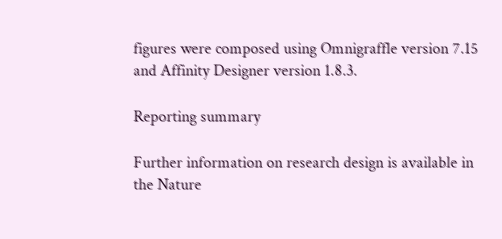figures were composed using Omnigraffle version 7.15 and Affinity Designer version 1.8.3.

Reporting summary

Further information on research design is available in the Nature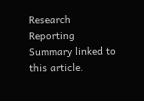Research Reporting Summary linked to this article.